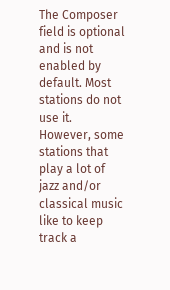The Composer field is optional and is not enabled by default. Most stations do not use it. However, some stations that play a lot of jazz and/or classical music like to keep track a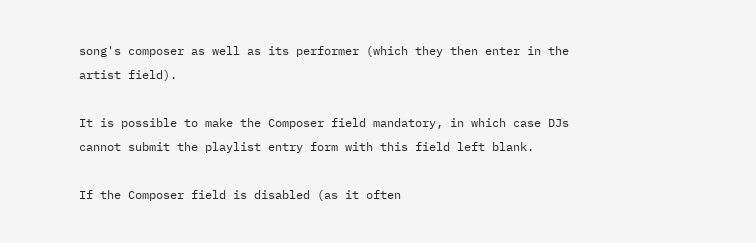song's composer as well as its performer (which they then enter in the artist field).

It is possible to make the Composer field mandatory, in which case DJs cannot submit the playlist entry form with this field left blank.

If the Composer field is disabled (as it often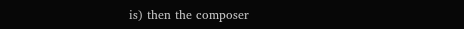is) then the composer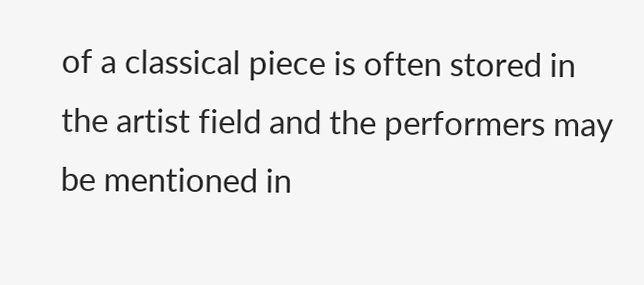of a classical piece is often stored in the artist field and the performers may be mentioned in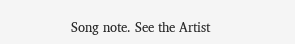Song note. See the Artist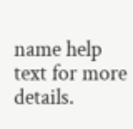name help text for more details.